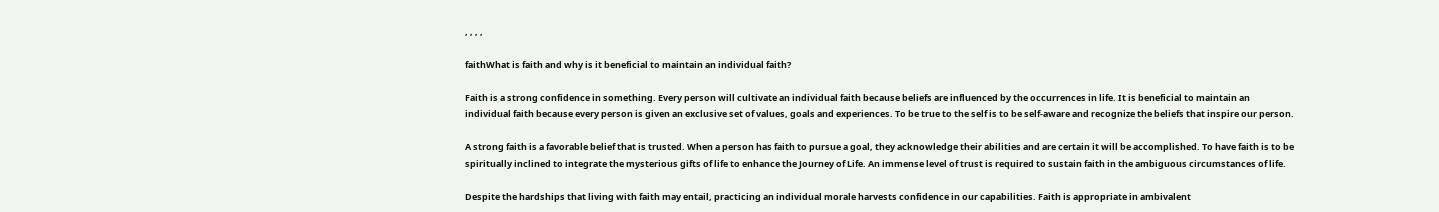, , , ,

faithWhat is faith and why is it beneficial to maintain an individual faith?

Faith is a strong confidence in something. Every person will cultivate an individual faith because beliefs are influenced by the occurrences in life. It is beneficial to maintain an individual faith because every person is given an exclusive set of values, goals and experiences. To be true to the self is to be self-aware and recognize the beliefs that inspire our person.

A strong faith is a favorable belief that is trusted. When a person has faith to pursue a goal, they acknowledge their abilities and are certain it will be accomplished. To have faith is to be spiritually inclined to integrate the mysterious gifts of life to enhance the Journey of Life. An immense level of trust is required to sustain faith in the ambiguous circumstances of life.

Despite the hardships that living with faith may entail, practicing an individual morale harvests confidence in our capabilities. Faith is appropriate in ambivalent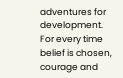adventures for development. For every time belief is chosen, courage and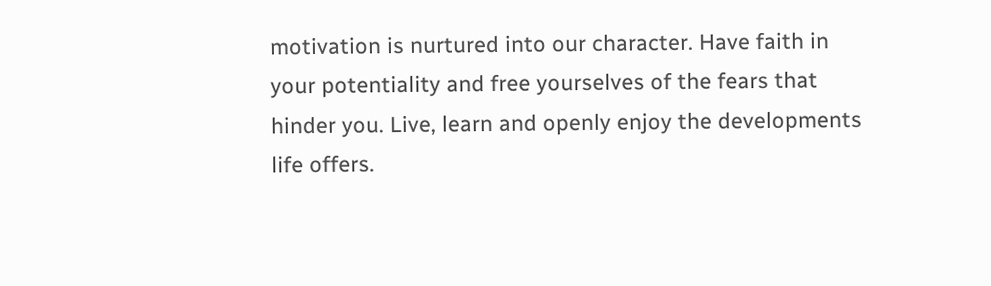motivation is nurtured into our character. Have faith in your potentiality and free yourselves of the fears that hinder you. Live, learn and openly enjoy the developments life offers.